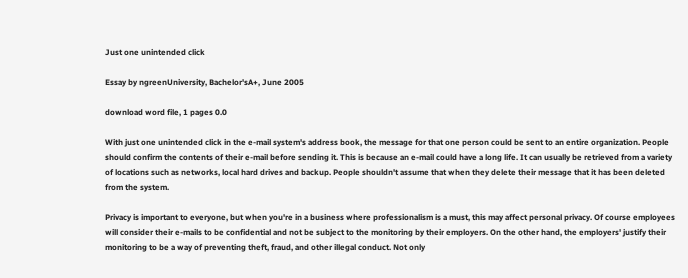Just one unintended click

Essay by ngreenUniversity, Bachelor'sA+, June 2005

download word file, 1 pages 0.0

With just one unintended click in the e-mail system's address book, the message for that one person could be sent to an entire organization. People should confirm the contents of their e-mail before sending it. This is because an e-mail could have a long life. It can usually be retrieved from a variety of locations such as networks, local hard drives and backup. People shouldn't assume that when they delete their message that it has been deleted from the system.

Privacy is important to everyone, but when you're in a business where professionalism is a must, this may affect personal privacy. Of course employees will consider their e-mails to be confidential and not be subject to the monitoring by their employers. On the other hand, the employers' justify their monitoring to be a way of preventing theft, fraud, and other illegal conduct. Not only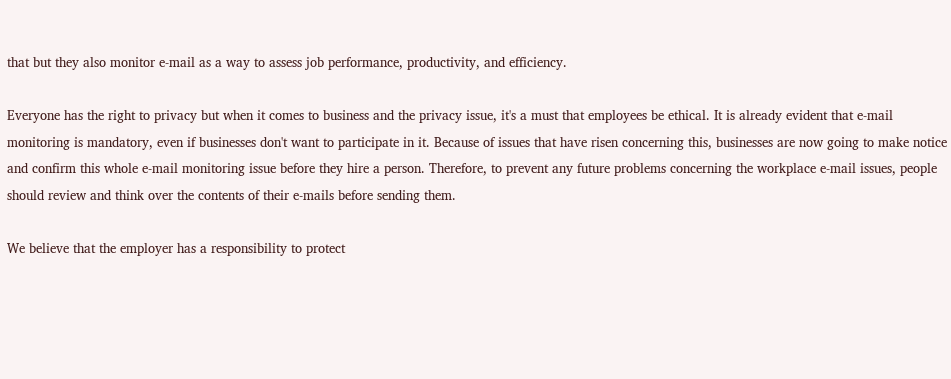that but they also monitor e-mail as a way to assess job performance, productivity, and efficiency.

Everyone has the right to privacy but when it comes to business and the privacy issue, it's a must that employees be ethical. It is already evident that e-mail monitoring is mandatory, even if businesses don't want to participate in it. Because of issues that have risen concerning this, businesses are now going to make notice and confirm this whole e-mail monitoring issue before they hire a person. Therefore, to prevent any future problems concerning the workplace e-mail issues, people should review and think over the contents of their e-mails before sending them.

We believe that the employer has a responsibility to protect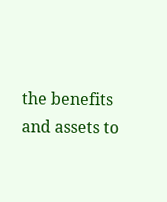the benefits and assets to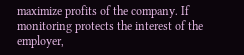maximize profits of the company. If monitoring protects the interest of the employer,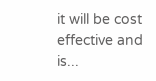it will be cost effective and is...